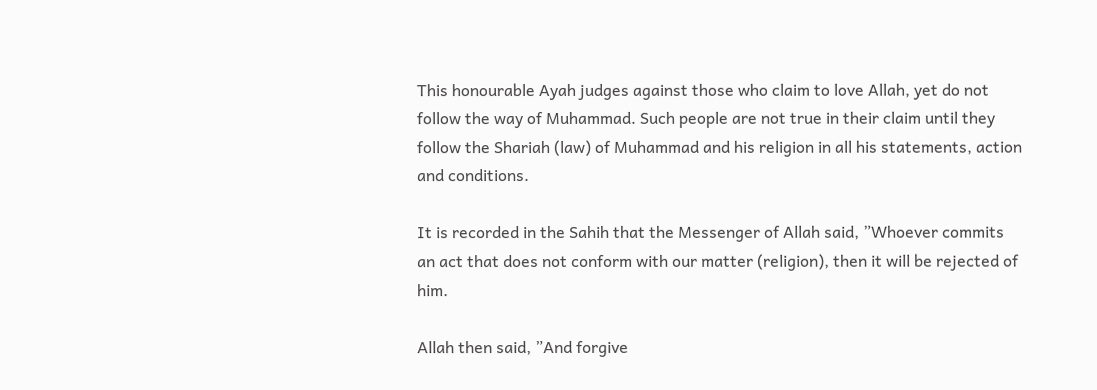This honourable Ayah judges against those who claim to love Allah, yet do not follow the way of Muhammad. Such people are not true in their claim until they follow the Shariah (law) of Muhammad and his religion in all his statements, action and conditions.

It is recorded in the Sahih that the Messenger of Allah said, ”Whoever commits an act that does not conform with our matter (religion), then it will be rejected of him.

Allah then said, ”And forgive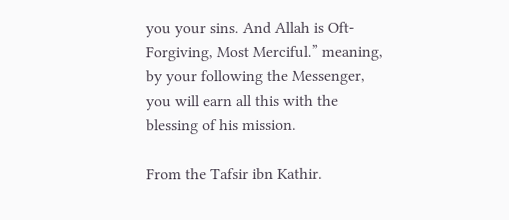you your sins. And Allah is Oft-Forgiving, Most Merciful.” meaning, by your following the Messenger, you will earn all this with the blessing of his mission.

From the Tafsir ibn Kathir.